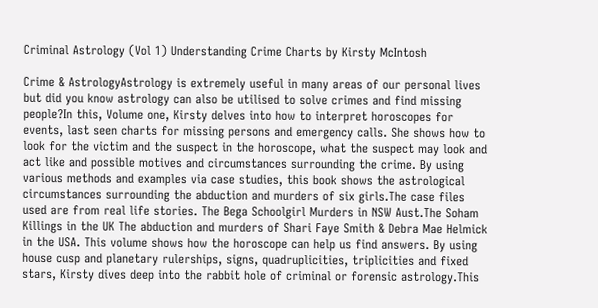Criminal Astrology (Vol 1) Understanding Crime Charts by Kirsty McIntosh

Crime & AstrologyAstrology is extremely useful in many areas of our personal lives but did you know astrology can also be utilised to solve crimes and find missing people?In this, Volume one, Kirsty delves into how to interpret horoscopes for events, last seen charts for missing persons and emergency calls. She shows how to look for the victim and the suspect in the horoscope, what the suspect may look and act like and possible motives and circumstances surrounding the crime. By using various methods and examples via case studies, this book shows the astrological circumstances surrounding the abduction and murders of six girls.The case files used are from real life stories. The Bega Schoolgirl Murders in NSW Aust.The Soham Killings in the UK The abduction and murders of Shari Faye Smith & Debra Mae Helmick in the USA. This volume shows how the horoscope can help us find answers. By using house cusp and planetary rulerships, signs, quadruplicities, triplicities and fixed stars, Kirsty dives deep into the rabbit hole of criminal or forensic astrology.This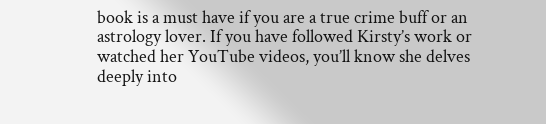book is a must have if you are a true crime buff or an astrology lover. If you have followed Kirsty’s work or watched her YouTube videos, you’ll know she delves deeply into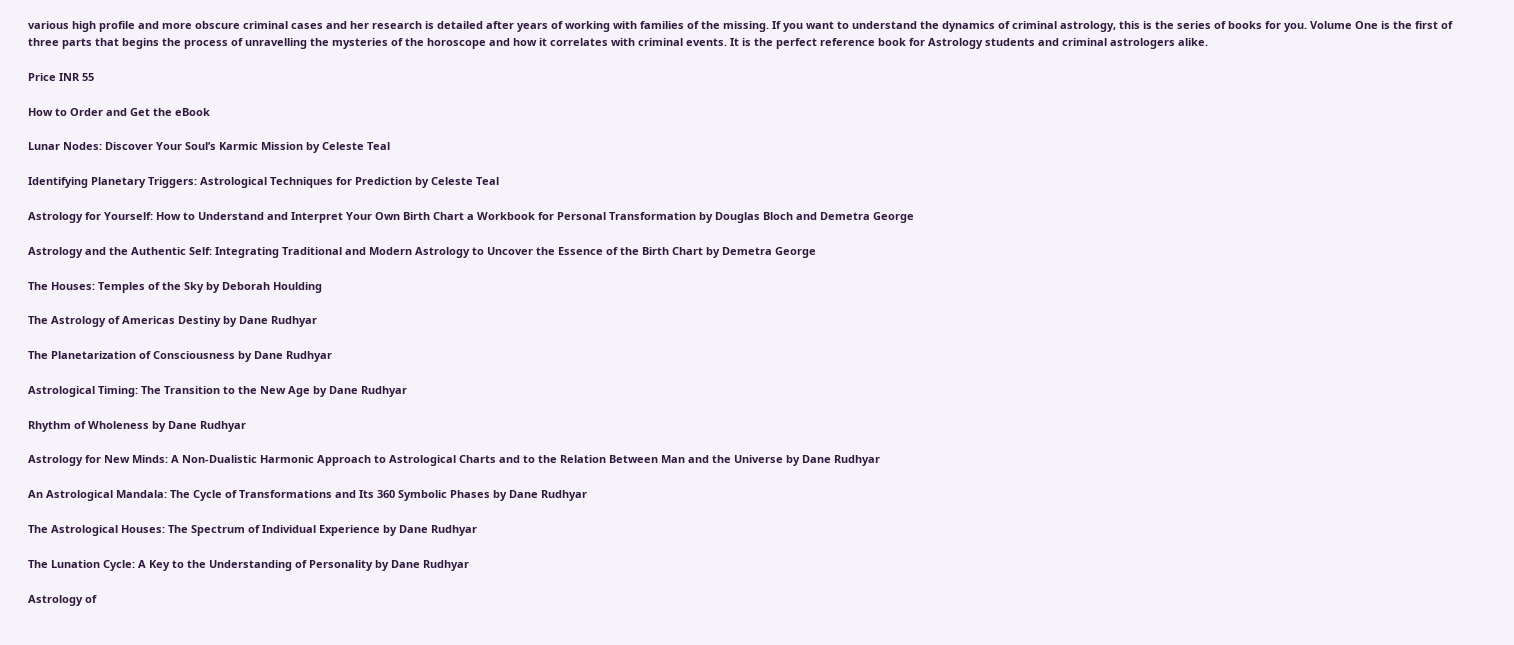various high profile and more obscure criminal cases and her research is detailed after years of working with families of the missing. If you want to understand the dynamics of criminal astrology, this is the series of books for you. Volume One is the first of three parts that begins the process of unravelling the mysteries of the horoscope and how it correlates with criminal events. It is the perfect reference book for Astrology students and criminal astrologers alike.

Price INR 55

How to Order and Get the eBook

Lunar Nodes: Discover Your Soul’s Karmic Mission by Celeste Teal

Identifying Planetary Triggers: Astrological Techniques for Prediction by Celeste Teal

Astrology for Yourself: How to Understand and Interpret Your Own Birth Chart a Workbook for Personal Transformation by Douglas Bloch and Demetra George

Astrology and the Authentic Self: Integrating Traditional and Modern Astrology to Uncover the Essence of the Birth Chart by Demetra George

The Houses: Temples of the Sky by Deborah Houlding

The Astrology of Americas Destiny by Dane Rudhyar

The Planetarization of Consciousness by Dane Rudhyar

Astrological Timing: The Transition to the New Age by Dane Rudhyar

Rhythm of Wholeness by Dane Rudhyar

Astrology for New Minds: A Non-Dualistic Harmonic Approach to Astrological Charts and to the Relation Between Man and the Universe by Dane Rudhyar

An Astrological Mandala: The Cycle of Transformations and Its 360 Symbolic Phases by Dane Rudhyar

The Astrological Houses: The Spectrum of Individual Experience by Dane Rudhyar

The Lunation Cycle: A Key to the Understanding of Personality by Dane Rudhyar

Astrology of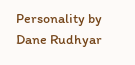Personality by Dane Rudhyar